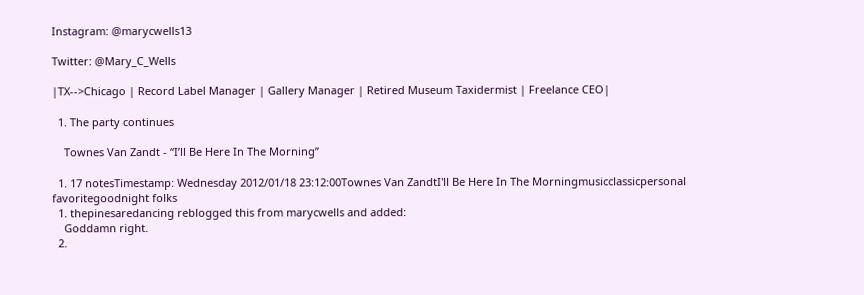Instagram: @marycwells13

Twitter: @Mary_C_Wells

|TX-->Chicago | Record Label Manager | Gallery Manager | Retired Museum Taxidermist | Freelance CEO|

  1. The party continues

    Townes Van Zandt - “I’ll Be Here In The Morning”

  1. 17 notesTimestamp: Wednesday 2012/01/18 23:12:00Townes Van ZandtI'll Be Here In The Morningmusicclassicpersonal favoritegoodnight folks
  1. thepinesaredancing reblogged this from marycwells and added:
    Goddamn right.
  2.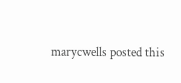marycwells posted this